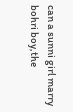can a sunni girl marry bohri boy,the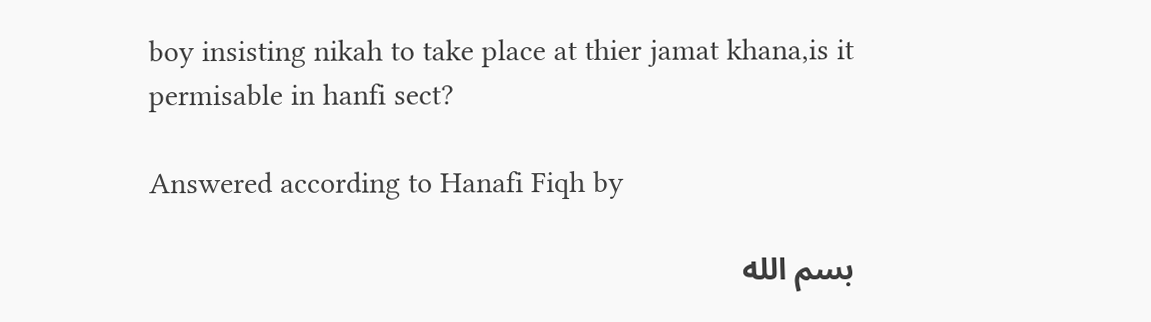boy insisting nikah to take place at thier jamat khana,is it permisable in hanfi sect?

Answered according to Hanafi Fiqh by

بسم الله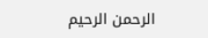الرحمن الرحيم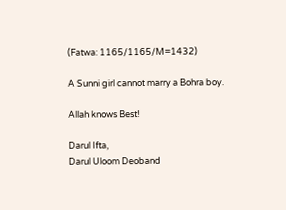(Fatwa: 1165/1165/M=1432)

A Sunni girl cannot marry a Bohra boy.

Allah knows Best!

Darul Ifta,
Darul Uloom Deoband